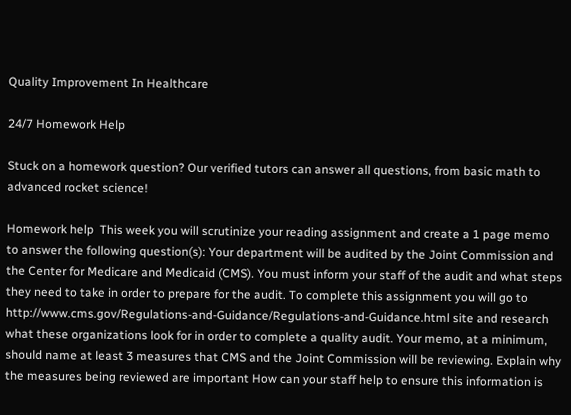Quality Improvement In Healthcare

24/7 Homework Help

Stuck on a homework question? Our verified tutors can answer all questions, from basic math to advanced rocket science!

Homework help  This week you will scrutinize your reading assignment and create a 1 page memo to answer the following question(s): Your department will be audited by the Joint Commission and the Center for Medicare and Medicaid (CMS). You must inform your staff of the audit and what steps they need to take in order to prepare for the audit. To complete this assignment you will go to http://www.cms.gov/Regulations-and-Guidance/Regulations-and-Guidance.html site and research what these organizations look for in order to complete a quality audit. Your memo, at a minimum, should name at least 3 measures that CMS and the Joint Commission will be reviewing. Explain why the measures being reviewed are important How can your staff help to ensure this information is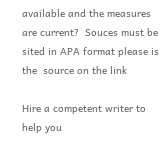available and the measures are current?  Souces must be sited in APA format please is the  source on the link

Hire a competent writer to help you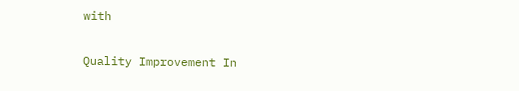with

Quality Improvement In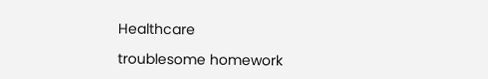Healthcare

troublesome homework